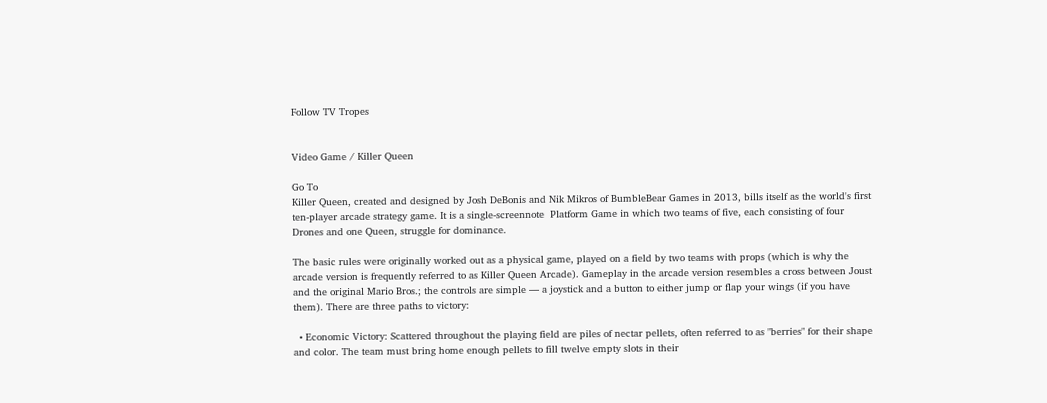Follow TV Tropes


Video Game / Killer Queen

Go To
Killer Queen, created and designed by Josh DeBonis and Nik Mikros of BumbleBear Games in 2013, bills itself as the world's first ten-player arcade strategy game. It is a single-screennote  Platform Game in which two teams of five, each consisting of four Drones and one Queen, struggle for dominance.

The basic rules were originally worked out as a physical game, played on a field by two teams with props (which is why the arcade version is frequently referred to as Killer Queen Arcade). Gameplay in the arcade version resembles a cross between Joust and the original Mario Bros.; the controls are simple — a joystick and a button to either jump or flap your wings (if you have them). There are three paths to victory:

  • Economic Victory: Scattered throughout the playing field are piles of nectar pellets, often referred to as "berries" for their shape and color. The team must bring home enough pellets to fill twelve empty slots in their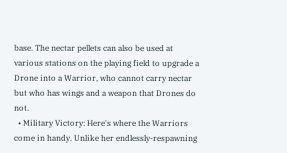base. The nectar pellets can also be used at various stations on the playing field to upgrade a Drone into a Warrior, who cannot carry nectar but who has wings and a weapon that Drones do not.
  • Military Victory: Here's where the Warriors come in handy. Unlike her endlessly-respawning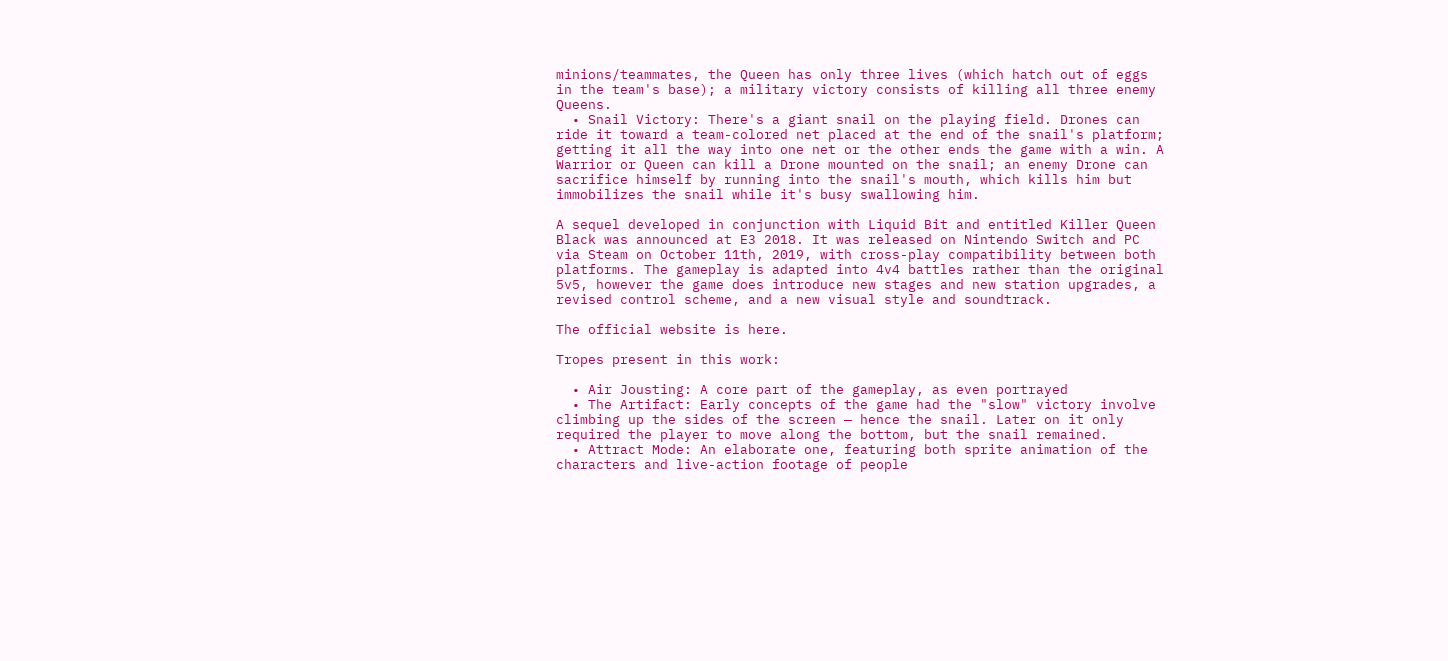minions/teammates, the Queen has only three lives (which hatch out of eggs in the team's base); a military victory consists of killing all three enemy Queens.
  • Snail Victory: There's a giant snail on the playing field. Drones can ride it toward a team-colored net placed at the end of the snail's platform; getting it all the way into one net or the other ends the game with a win. A Warrior or Queen can kill a Drone mounted on the snail; an enemy Drone can sacrifice himself by running into the snail's mouth, which kills him but immobilizes the snail while it's busy swallowing him.

A sequel developed in conjunction with Liquid Bit and entitled Killer Queen Black was announced at E3 2018. It was released on Nintendo Switch and PC via Steam on October 11th, 2019, with cross-play compatibility between both platforms. The gameplay is adapted into 4v4 battles rather than the original 5v5, however the game does introduce new stages and new station upgrades, a revised control scheme, and a new visual style and soundtrack.

The official website is here.

Tropes present in this work:

  • Air Jousting: A core part of the gameplay, as even portrayed
  • The Artifact: Early concepts of the game had the "slow" victory involve climbing up the sides of the screen — hence the snail. Later on it only required the player to move along the bottom, but the snail remained.
  • Attract Mode: An elaborate one, featuring both sprite animation of the characters and live-action footage of people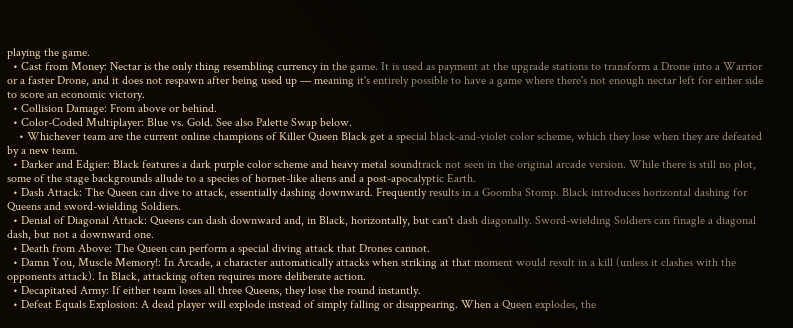playing the game.
  • Cast from Money: Nectar is the only thing resembling currency in the game. It is used as payment at the upgrade stations to transform a Drone into a Warrior or a faster Drone, and it does not respawn after being used up — meaning it's entirely possible to have a game where there's not enough nectar left for either side to score an economic victory.
  • Collision Damage: From above or behind.
  • Color-Coded Multiplayer: Blue vs. Gold. See also Palette Swap below.
    • Whichever team are the current online champions of Killer Queen Black get a special black-and-violet color scheme, which they lose when they are defeated by a new team.
  • Darker and Edgier: Black features a dark purple color scheme and heavy metal soundtrack not seen in the original arcade version. While there is still no plot, some of the stage backgrounds allude to a species of hornet-like aliens and a post-apocalyptic Earth.
  • Dash Attack: The Queen can dive to attack, essentially dashing downward. Frequently results in a Goomba Stomp. Black introduces horizontal dashing for Queens and sword-wielding Soldiers.
  • Denial of Diagonal Attack: Queens can dash downward and, in Black, horizontally, but can't dash diagonally. Sword-wielding Soldiers can finagle a diagonal dash, but not a downward one.
  • Death from Above: The Queen can perform a special diving attack that Drones cannot.
  • Damn You, Muscle Memory!: In Arcade, a character automatically attacks when striking at that moment would result in a kill (unless it clashes with the opponents attack). In Black, attacking often requires more deliberate action.
  • Decapitated Army: If either team loses all three Queens, they lose the round instantly.
  • Defeat Equals Explosion: A dead player will explode instead of simply falling or disappearing. When a Queen explodes, the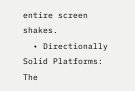entire screen shakes.
  • Directionally Solid Platforms: The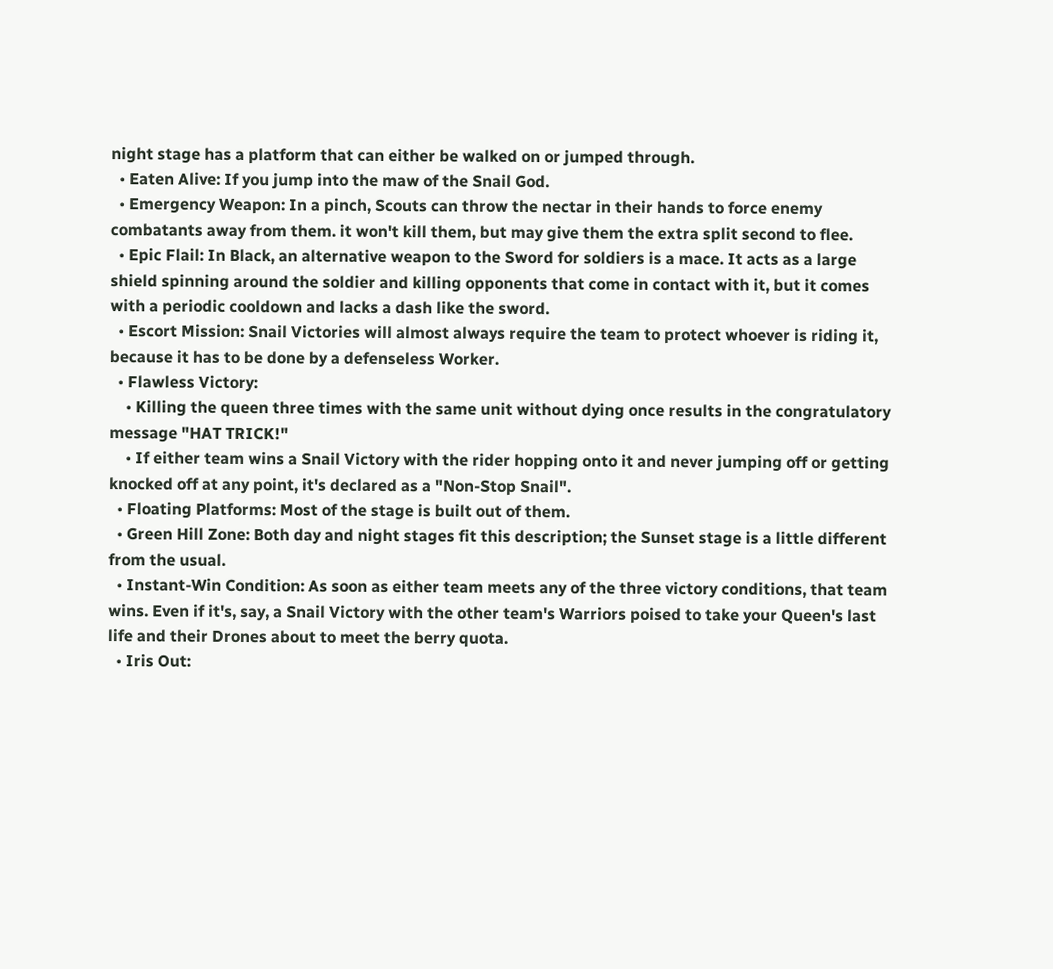night stage has a platform that can either be walked on or jumped through.
  • Eaten Alive: If you jump into the maw of the Snail God.
  • Emergency Weapon: In a pinch, Scouts can throw the nectar in their hands to force enemy combatants away from them. it won't kill them, but may give them the extra split second to flee.
  • Epic Flail: In Black, an alternative weapon to the Sword for soldiers is a mace. It acts as a large shield spinning around the soldier and killing opponents that come in contact with it, but it comes with a periodic cooldown and lacks a dash like the sword.
  • Escort Mission: Snail Victories will almost always require the team to protect whoever is riding it, because it has to be done by a defenseless Worker.
  • Flawless Victory:
    • Killing the queen three times with the same unit without dying once results in the congratulatory message "HAT TRICK!"
    • If either team wins a Snail Victory with the rider hopping onto it and never jumping off or getting knocked off at any point, it's declared as a "Non-Stop Snail".
  • Floating Platforms: Most of the stage is built out of them.
  • Green Hill Zone: Both day and night stages fit this description; the Sunset stage is a little different from the usual.
  • Instant-Win Condition: As soon as either team meets any of the three victory conditions, that team wins. Even if it's, say, a Snail Victory with the other team's Warriors poised to take your Queen's last life and their Drones about to meet the berry quota.
  • Iris Out: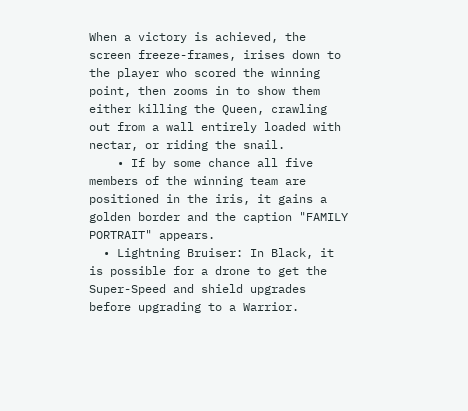When a victory is achieved, the screen freeze-frames, irises down to the player who scored the winning point, then zooms in to show them either killing the Queen, crawling out from a wall entirely loaded with nectar, or riding the snail.
    • If by some chance all five members of the winning team are positioned in the iris, it gains a golden border and the caption "FAMILY PORTRAIT" appears.
  • Lightning Bruiser: In Black, it is possible for a drone to get the Super-Speed and shield upgrades before upgrading to a Warrior.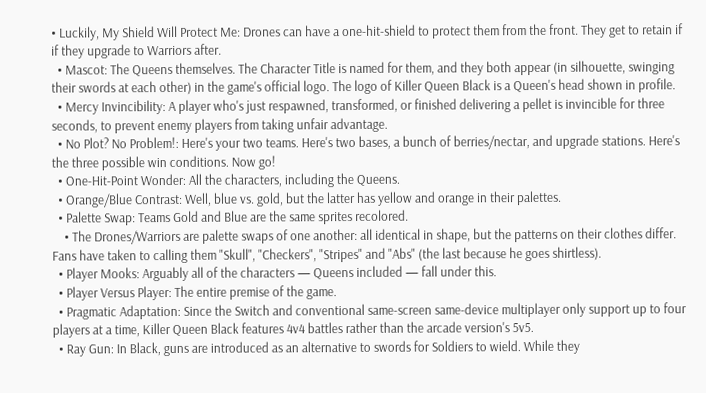• Luckily, My Shield Will Protect Me: Drones can have a one-hit-shield to protect them from the front. They get to retain if if they upgrade to Warriors after.
  • Mascot: The Queens themselves. The Character Title is named for them, and they both appear (in silhouette, swinging their swords at each other) in the game's official logo. The logo of Killer Queen Black is a Queen's head shown in profile.
  • Mercy Invincibility: A player who's just respawned, transformed, or finished delivering a pellet is invincible for three seconds, to prevent enemy players from taking unfair advantage.
  • No Plot? No Problem!: Here's your two teams. Here's two bases, a bunch of berries/nectar, and upgrade stations. Here's the three possible win conditions. Now go!
  • One-Hit-Point Wonder: All the characters, including the Queens.
  • Orange/Blue Contrast: Well, blue vs. gold, but the latter has yellow and orange in their palettes.
  • Palette Swap: Teams Gold and Blue are the same sprites recolored.
    • The Drones/Warriors are palette swaps of one another: all identical in shape, but the patterns on their clothes differ. Fans have taken to calling them "Skull", "Checkers", "Stripes" and "Abs" (the last because he goes shirtless).
  • Player Mooks: Arguably all of the characters — Queens included — fall under this.
  • Player Versus Player: The entire premise of the game.
  • Pragmatic Adaptation: Since the Switch and conventional same-screen same-device multiplayer only support up to four players at a time, Killer Queen Black features 4v4 battles rather than the arcade version's 5v5.
  • Ray Gun: In Black, guns are introduced as an alternative to swords for Soldiers to wield. While they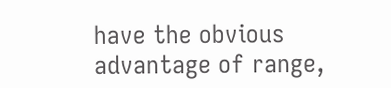have the obvious advantage of range,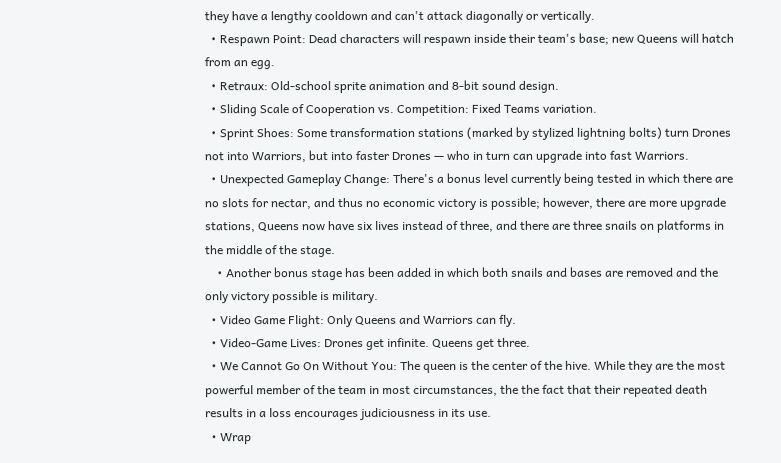they have a lengthy cooldown and can't attack diagonally or vertically.
  • Respawn Point: Dead characters will respawn inside their team's base; new Queens will hatch from an egg.
  • Retraux: Old-school sprite animation and 8-bit sound design.
  • Sliding Scale of Cooperation vs. Competition: Fixed Teams variation.
  • Sprint Shoes: Some transformation stations (marked by stylized lightning bolts) turn Drones not into Warriors, but into faster Drones — who in turn can upgrade into fast Warriors.
  • Unexpected Gameplay Change: There's a bonus level currently being tested in which there are no slots for nectar, and thus no economic victory is possible; however, there are more upgrade stations, Queens now have six lives instead of three, and there are three snails on platforms in the middle of the stage.
    • Another bonus stage has been added in which both snails and bases are removed and the only victory possible is military.
  • Video Game Flight: Only Queens and Warriors can fly.
  • Video-Game Lives: Drones get infinite. Queens get three.
  • We Cannot Go On Without You: The queen is the center of the hive. While they are the most powerful member of the team in most circumstances, the the fact that their repeated death results in a loss encourages judiciousness in its use.
  • Wrap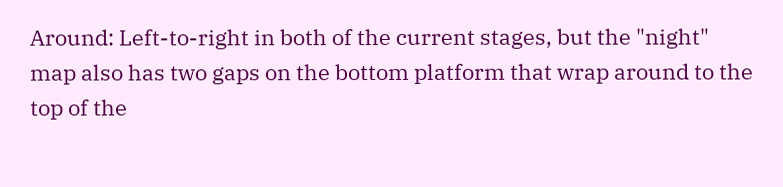Around: Left-to-right in both of the current stages, but the "night" map also has two gaps on the bottom platform that wrap around to the top of the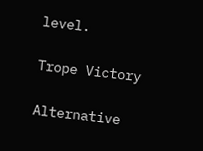level.

Trope Victory

Alternative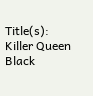Title(s): Killer Queen Black